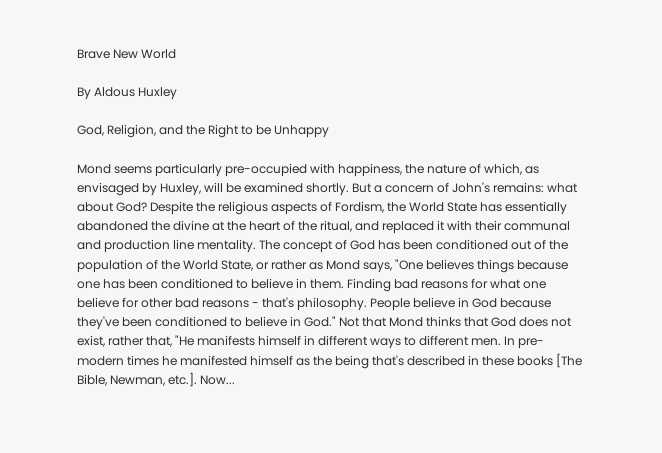Brave New World

By Aldous Huxley

God, Religion, and the Right to be Unhappy

Mond seems particularly pre-occupied with happiness, the nature of which, as envisaged by Huxley, will be examined shortly. But a concern of John's remains: what about God? Despite the religious aspects of Fordism, the World State has essentially abandoned the divine at the heart of the ritual, and replaced it with their communal and production line mentality. The concept of God has been conditioned out of the population of the World State, or rather as Mond says, "One believes things because one has been conditioned to believe in them. Finding bad reasons for what one believe for other bad reasons - that's philosophy. People believe in God because they've been conditioned to believe in God." Not that Mond thinks that God does not exist, rather that, "He manifests himself in different ways to different men. In pre-modern times he manifested himself as the being that's described in these books [The Bible, Newman, etc.]. Now...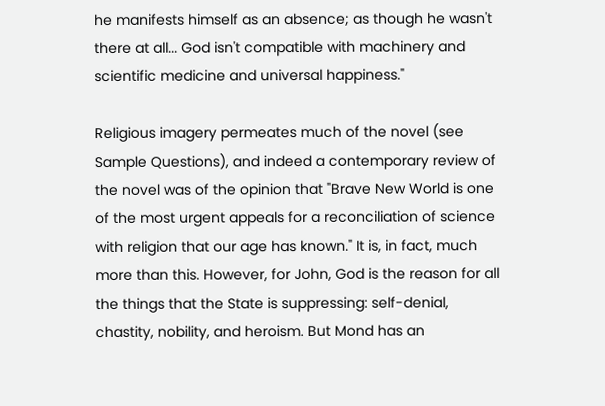he manifests himself as an absence; as though he wasn't there at all... God isn't compatible with machinery and scientific medicine and universal happiness."

Religious imagery permeates much of the novel (see Sample Questions), and indeed a contemporary review of the novel was of the opinion that "Brave New World is one of the most urgent appeals for a reconciliation of science with religion that our age has known." It is, in fact, much more than this. However, for John, God is the reason for all the things that the State is suppressing: self-denial, chastity, nobility, and heroism. But Mond has an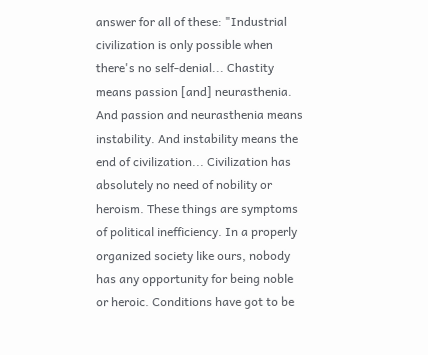answer for all of these: "Industrial civilization is only possible when there's no self-denial... Chastity means passion [and] neurasthenia. And passion and neurasthenia means instability. And instability means the end of civilization... Civilization has absolutely no need of nobility or heroism. These things are symptoms of political inefficiency. In a properly organized society like ours, nobody has any opportunity for being noble or heroic. Conditions have got to be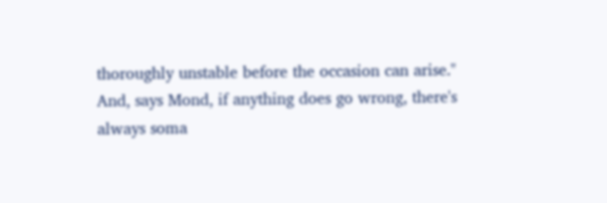thoroughly unstable before the occasion can arise." And, says Mond, if anything does go wrong, there's always soma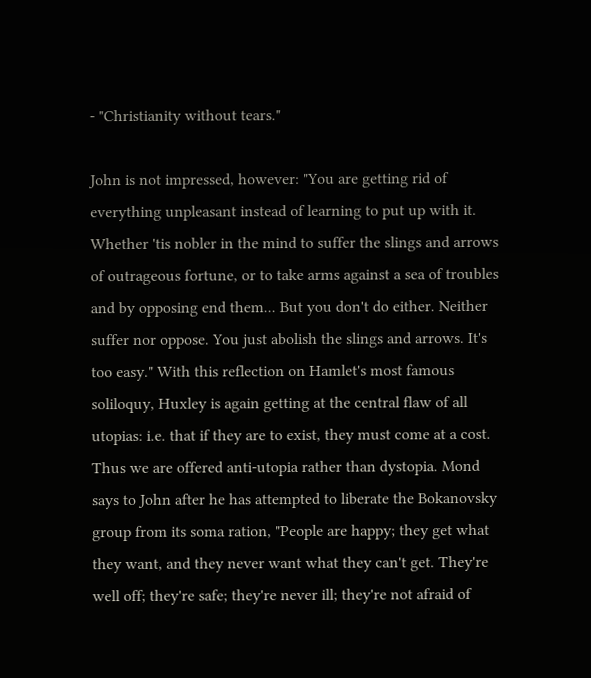- "Christianity without tears."

John is not impressed, however: "You are getting rid of everything unpleasant instead of learning to put up with it. Whether 'tis nobler in the mind to suffer the slings and arrows of outrageous fortune, or to take arms against a sea of troubles and by opposing end them... But you don't do either. Neither suffer nor oppose. You just abolish the slings and arrows. It's too easy." With this reflection on Hamlet's most famous soliloquy, Huxley is again getting at the central flaw of all utopias: i.e. that if they are to exist, they must come at a cost. Thus we are offered anti-utopia rather than dystopia. Mond says to John after he has attempted to liberate the Bokanovsky group from its soma ration, "People are happy; they get what they want, and they never want what they can't get. They're well off; they're safe; they're never ill; they're not afraid of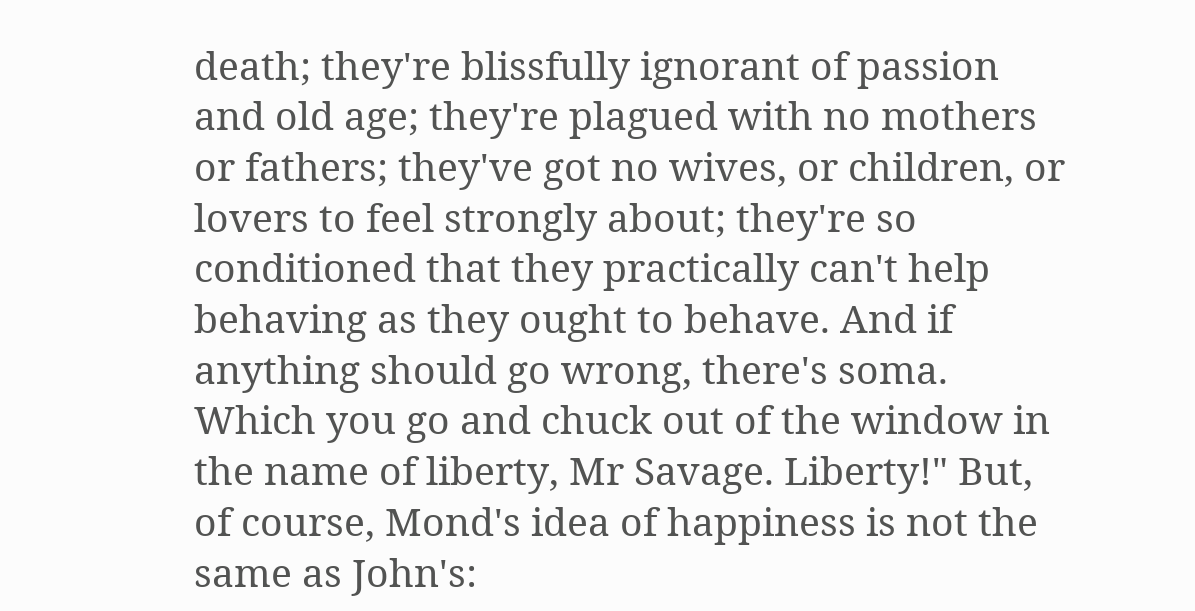death; they're blissfully ignorant of passion and old age; they're plagued with no mothers or fathers; they've got no wives, or children, or lovers to feel strongly about; they're so conditioned that they practically can't help behaving as they ought to behave. And if anything should go wrong, there's soma. Which you go and chuck out of the window in the name of liberty, Mr Savage. Liberty!" But, of course, Mond's idea of happiness is not the same as John's: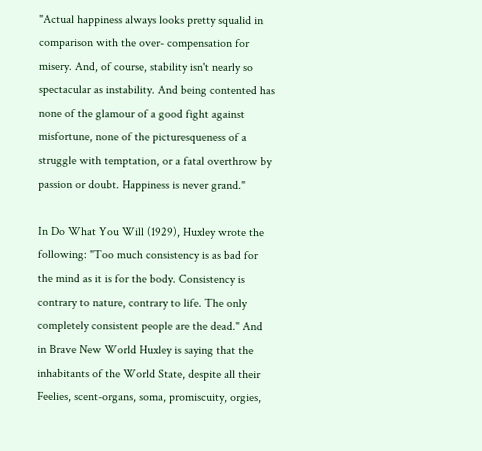"Actual happiness always looks pretty squalid in comparison with the over- compensation for misery. And, of course, stability isn't nearly so spectacular as instability. And being contented has none of the glamour of a good fight against misfortune, none of the picturesqueness of a struggle with temptation, or a fatal overthrow by passion or doubt. Happiness is never grand."

In Do What You Will (1929), Huxley wrote the following: "Too much consistency is as bad for the mind as it is for the body. Consistency is contrary to nature, contrary to life. The only completely consistent people are the dead." And in Brave New World Huxley is saying that the inhabitants of the World State, despite all their Feelies, scent-organs, soma, promiscuity, orgies,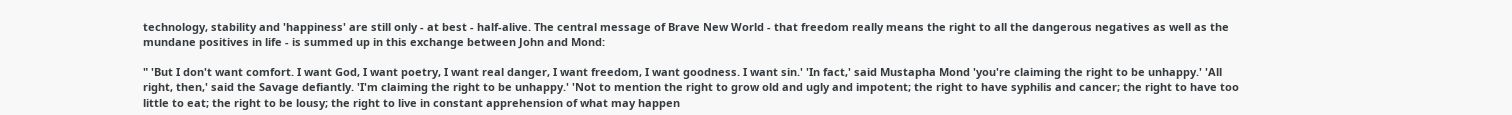technology, stability and 'happiness' are still only - at best - half-alive. The central message of Brave New World - that freedom really means the right to all the dangerous negatives as well as the mundane positives in life - is summed up in this exchange between John and Mond:

" 'But I don't want comfort. I want God, I want poetry, I want real danger, I want freedom, I want goodness. I want sin.' 'In fact,' said Mustapha Mond 'you're claiming the right to be unhappy.' 'All right, then,' said the Savage defiantly. 'I'm claiming the right to be unhappy.' 'Not to mention the right to grow old and ugly and impotent; the right to have syphilis and cancer; the right to have too little to eat; the right to be lousy; the right to live in constant apprehension of what may happen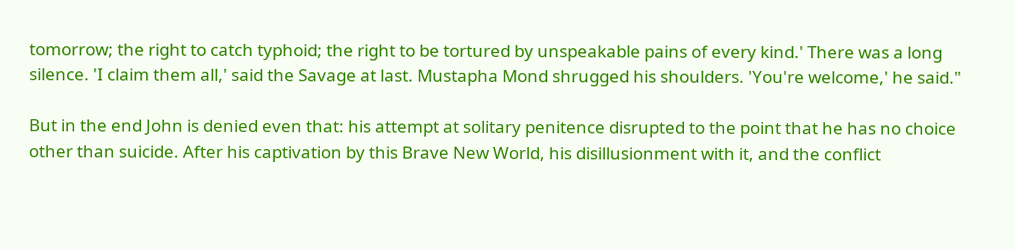tomorrow; the right to catch typhoid; the right to be tortured by unspeakable pains of every kind.' There was a long silence. 'I claim them all,' said the Savage at last. Mustapha Mond shrugged his shoulders. 'You're welcome,' he said."

But in the end John is denied even that: his attempt at solitary penitence disrupted to the point that he has no choice other than suicide. After his captivation by this Brave New World, his disillusionment with it, and the conflict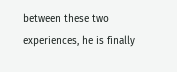between these two experiences, he is finally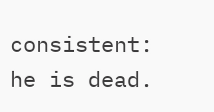consistent: he is dead.